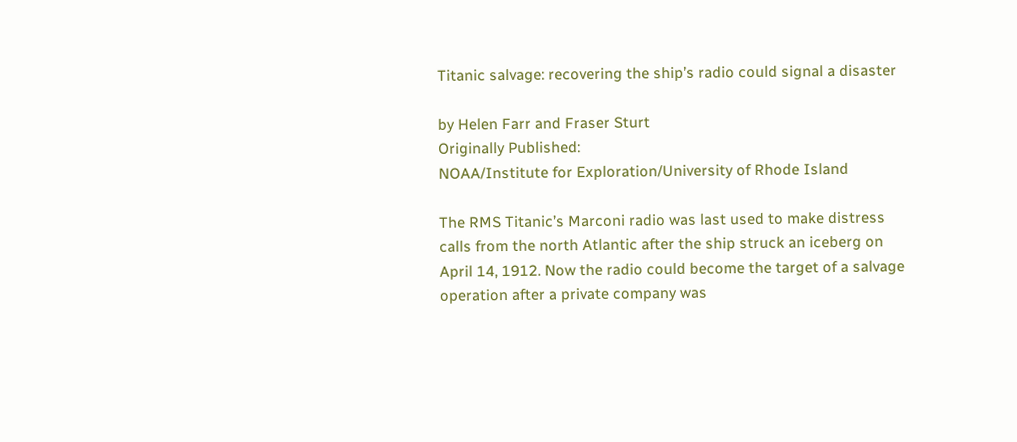Titanic salvage: recovering the ship’s radio could signal a disaster

by Helen Farr and Fraser Sturt
Originally Published:
NOAA/Institute for Exploration/University of Rhode Island

The RMS Titanic’s Marconi radio was last used to make distress calls from the north Atlantic after the ship struck an iceberg on April 14, 1912. Now the radio could become the target of a salvage operation after a private company was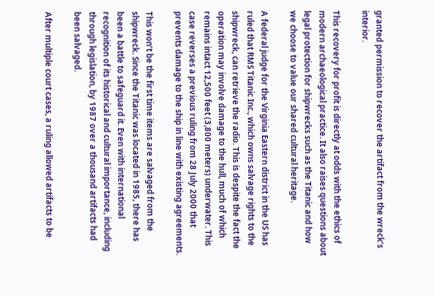granted permission to recover the artifact from the wreck’s interior.

This recovery for profit is directly at odds with the ethics of modern archaeological practice. It also raises questions about legal protection for shipwrecks such as the Titanic and how we choose to value our shared cultural heritage.

A federal judge for the Virginia Eastern district in the US has ruled that RMS Titanic Inc., which owns salvage rights to the shipwreck, can retrieve the radio. This is despite the fact the operation may involve damage to the hull, much of which remains intact 12,500 feet (3,800 meters) underwater. This case reverses a previous ruling from 28 July 2000 that prevents damage to the ship in line with existing agreements.

This won’t be the first time items are salvaged from the shipwreck. Since the Titanic was located in 1985, there has been a battle to safeguard it. Even with international recognition of its historical and cultural importance, including through legislation, by 1987 over a thousand artifacts had been salvaged.

After multiple court cases, a ruling allowed artifacts to be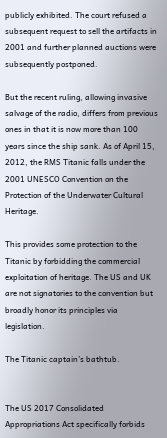publicly exhibited. The court refused a subsequent request to sell the artifacts in 2001 and further planned auctions were subsequently postponed.

But the recent ruling, allowing invasive salvage of the radio, differs from previous ones in that it is now more than 100 years since the ship sank. As of April 15, 2012, the RMS Titanic falls under the 2001 UNESCO Convention on the Protection of the Underwater Cultural Heritage.

This provides some protection to the Titanic by forbidding the commercial exploitation of heritage. The US and UK are not signatories to the convention but broadly honor its principles via legislation.

The Titanic captain’s bathtub.


The US 2017 Consolidated Appropriations Act specifically forbids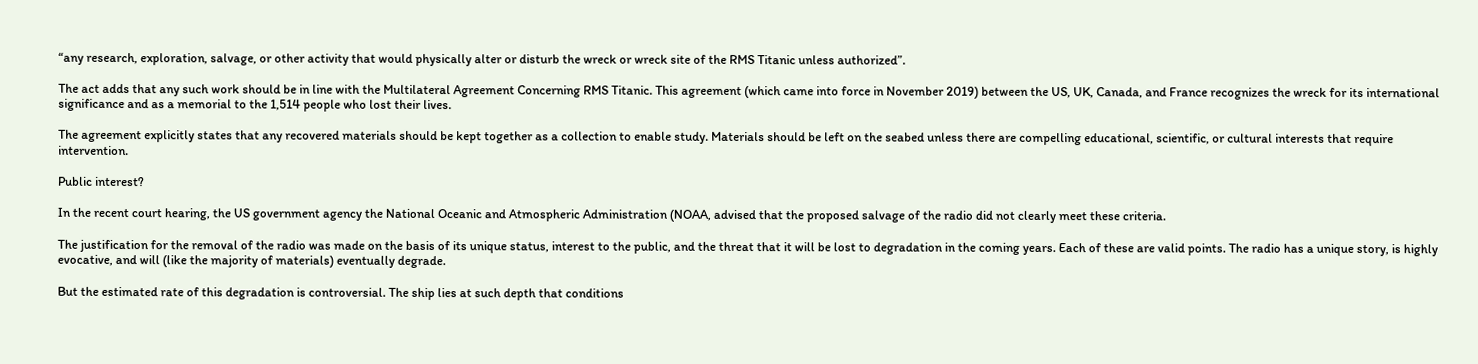“any research, exploration, salvage, or other activity that would physically alter or disturb the wreck or wreck site of the RMS Titanic unless authorized”.

The act adds that any such work should be in line with the Multilateral Agreement Concerning RMS Titanic. This agreement (which came into force in November 2019) between the US, UK, Canada, and France recognizes the wreck for its international significance and as a memorial to the 1,514 people who lost their lives.

The agreement explicitly states that any recovered materials should be kept together as a collection to enable study. Materials should be left on the seabed unless there are compelling educational, scientific, or cultural interests that require intervention.

Public interest?

In the recent court hearing, the US government agency the National Oceanic and Atmospheric Administration (NOAA, advised that the proposed salvage of the radio did not clearly meet these criteria.

The justification for the removal of the radio was made on the basis of its unique status, interest to the public, and the threat that it will be lost to degradation in the coming years. Each of these are valid points. The radio has a unique story, is highly evocative, and will (like the majority of materials) eventually degrade.

But the estimated rate of this degradation is controversial. The ship lies at such depth that conditions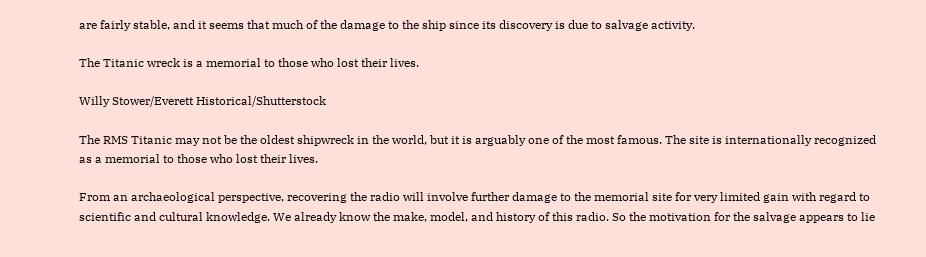are fairly stable, and it seems that much of the damage to the ship since its discovery is due to salvage activity.

The Titanic wreck is a memorial to those who lost their lives.

Willy Stower/Everett Historical/Shutterstock

The RMS Titanic may not be the oldest shipwreck in the world, but it is arguably one of the most famous. The site is internationally recognized as a memorial to those who lost their lives.

From an archaeological perspective, recovering the radio will involve further damage to the memorial site for very limited gain with regard to scientific and cultural knowledge. We already know the make, model, and history of this radio. So the motivation for the salvage appears to lie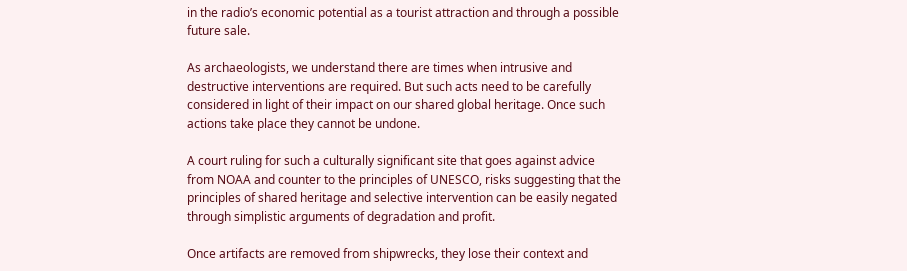in the radio’s economic potential as a tourist attraction and through a possible future sale.

As archaeologists, we understand there are times when intrusive and destructive interventions are required. But such acts need to be carefully considered in light of their impact on our shared global heritage. Once such actions take place they cannot be undone.

A court ruling for such a culturally significant site that goes against advice from NOAA and counter to the principles of UNESCO, risks suggesting that the principles of shared heritage and selective intervention can be easily negated through simplistic arguments of degradation and profit.

Once artifacts are removed from shipwrecks, they lose their context and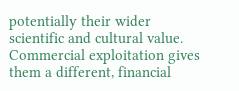potentially their wider scientific and cultural value. Commercial exploitation gives them a different, financial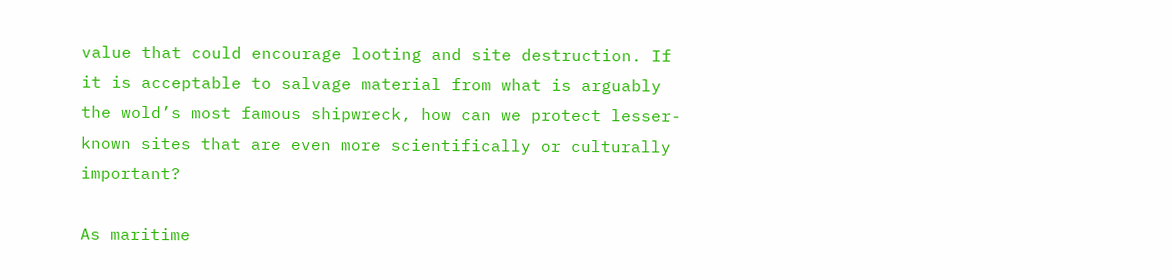value that could encourage looting and site destruction. If it is acceptable to salvage material from what is arguably the wold’s most famous shipwreck, how can we protect lesser-known sites that are even more scientifically or culturally important?

As maritime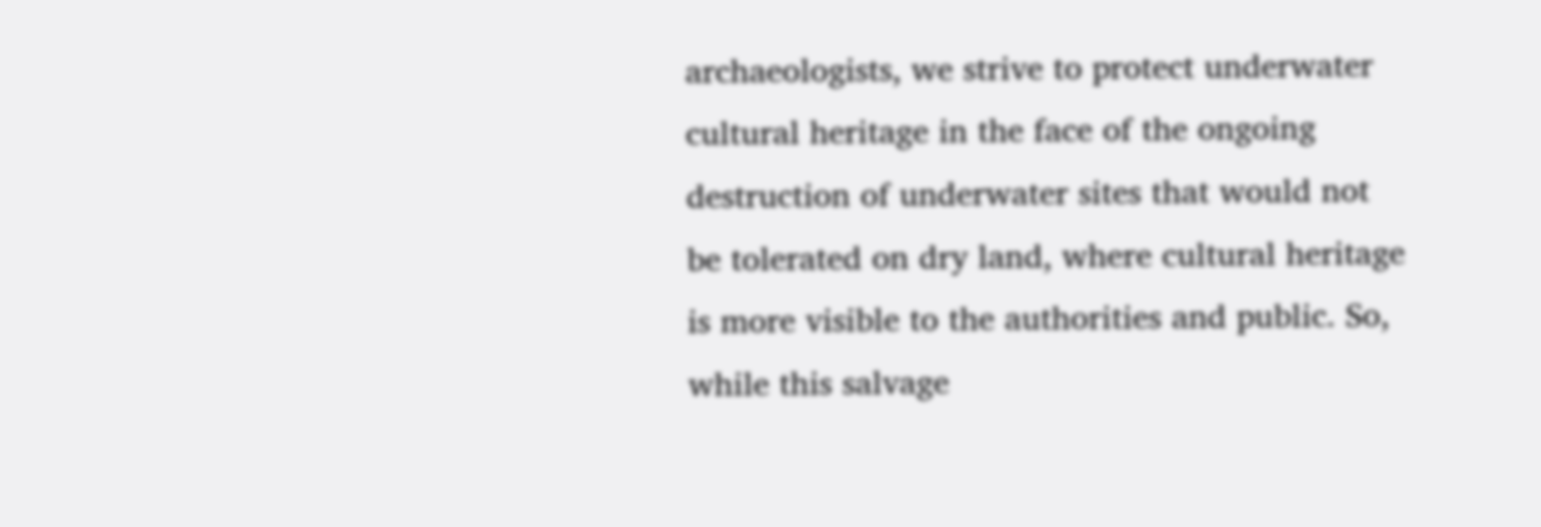archaeologists, we strive to protect underwater cultural heritage in the face of the ongoing destruction of underwater sites that would not be tolerated on dry land, where cultural heritage is more visible to the authorities and public. So, while this salvage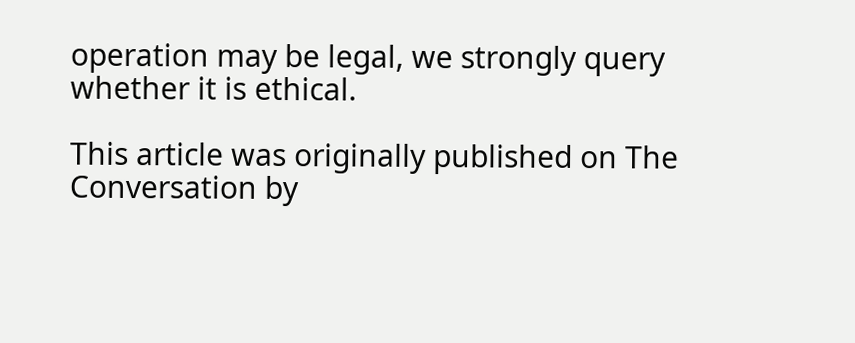operation may be legal, we strongly query whether it is ethical.

This article was originally published on The Conversation by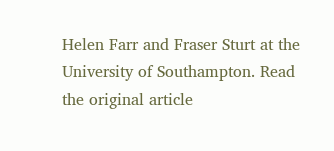Helen Farr and Fraser Sturt at the University of Southampton. Read the original article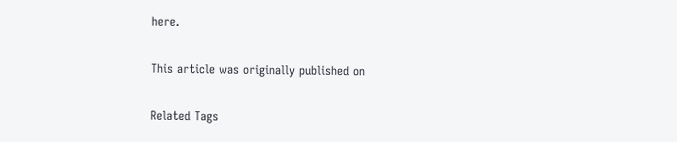here.

This article was originally published on

Related Tags